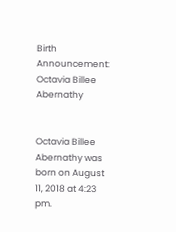Birth Announcement: Octavia Billee Abernathy


Octavia Billee Abernathy was born on August 11, 2018 at 4:23 pm.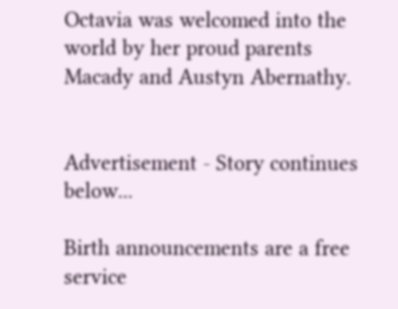Octavia was welcomed into the world by her proud parents Macady and Austyn Abernathy.


Advertisement - Story continues below...

Birth announcements are a free service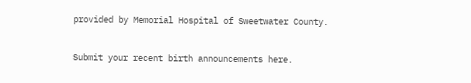provided by Memorial Hospital of Sweetwater County.

Submit your recent birth announcements here.